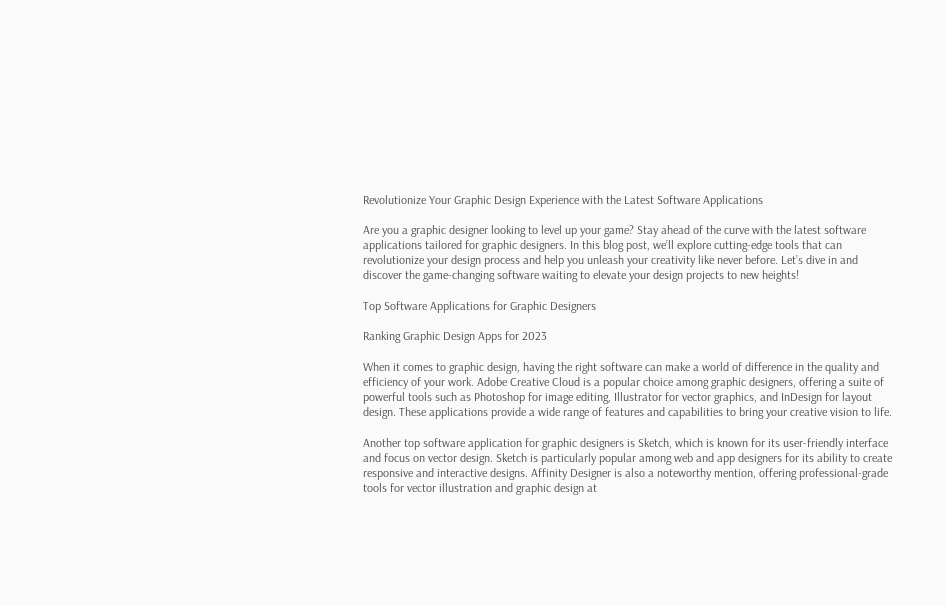Revolutionize Your Graphic Design Experience with the Latest Software Applications

Are you a graphic designer looking to level up your game? Stay ahead of the curve with the latest software applications tailored for graphic designers. In this blog post, we’ll explore cutting-edge tools that can revolutionize your design process and help you unleash your creativity like never before. Let’s dive in and discover the game-changing software waiting to elevate your design projects to new heights!

Top Software Applications for Graphic Designers

Ranking Graphic Design Apps for 2023

When it comes to graphic design, having the right software can make a world of difference in the quality and efficiency of your work. Adobe Creative Cloud is a popular choice among graphic designers, offering a suite of powerful tools such as Photoshop for image editing, Illustrator for vector graphics, and InDesign for layout design. These applications provide a wide range of features and capabilities to bring your creative vision to life.

Another top software application for graphic designers is Sketch, which is known for its user-friendly interface and focus on vector design. Sketch is particularly popular among web and app designers for its ability to create responsive and interactive designs. Affinity Designer is also a noteworthy mention, offering professional-grade tools for vector illustration and graphic design at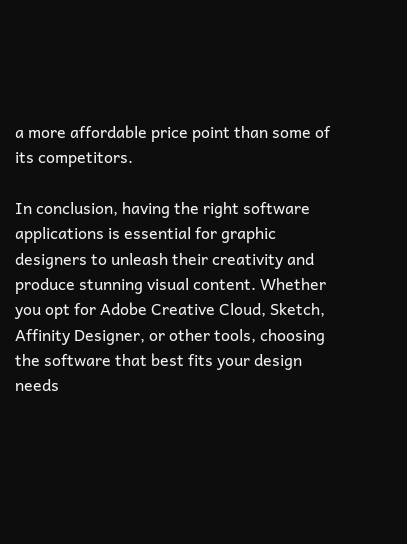a more affordable price point than some of its competitors.

In conclusion, having the right software applications is essential for graphic designers to unleash their creativity and produce stunning visual content. Whether you opt for Adobe Creative Cloud, Sketch, Affinity Designer, or other tools, choosing the software that best fits your design needs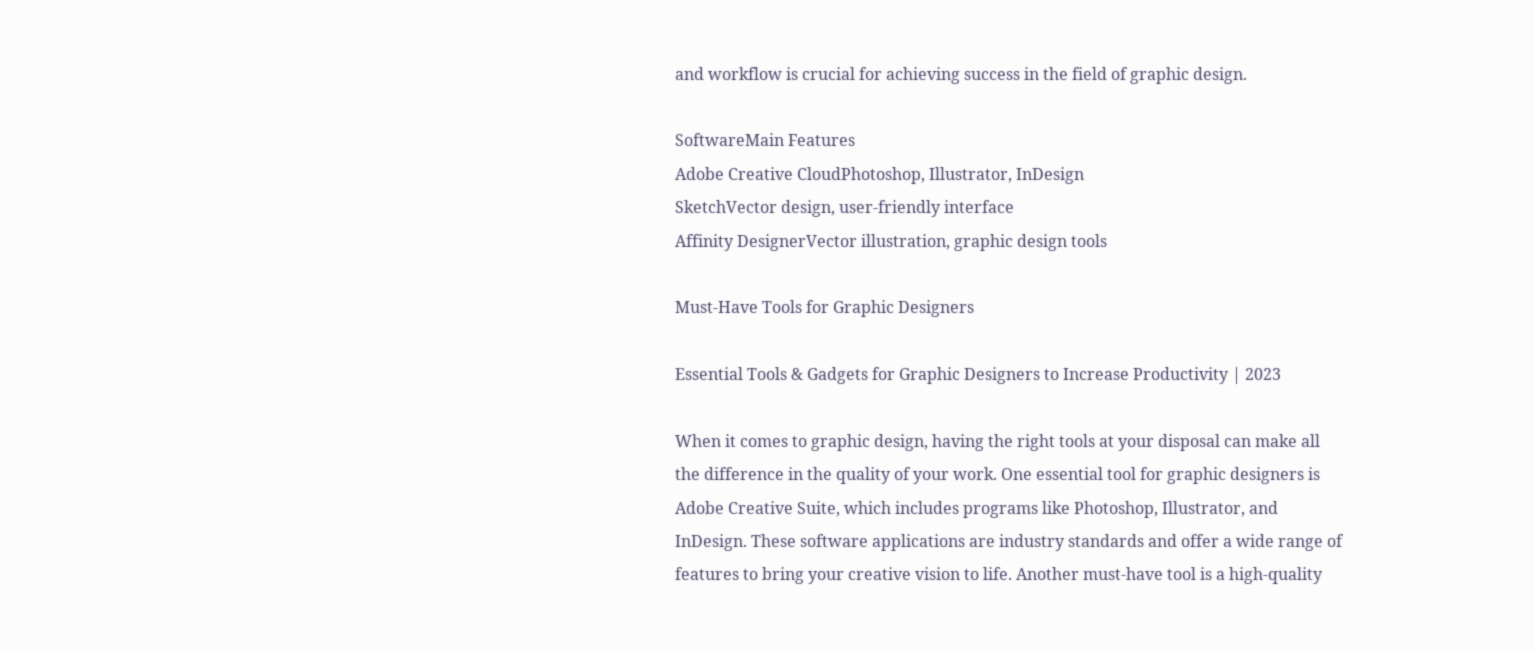and workflow is crucial for achieving success in the field of graphic design.

SoftwareMain Features
Adobe Creative CloudPhotoshop, Illustrator, InDesign
SketchVector design, user-friendly interface
Affinity DesignerVector illustration, graphic design tools

Must-Have Tools for Graphic Designers

Essential Tools & Gadgets for Graphic Designers to Increase Productivity | 2023

When it comes to graphic design, having the right tools at your disposal can make all the difference in the quality of your work. One essential tool for graphic designers is Adobe Creative Suite, which includes programs like Photoshop, Illustrator, and InDesign. These software applications are industry standards and offer a wide range of features to bring your creative vision to life. Another must-have tool is a high-quality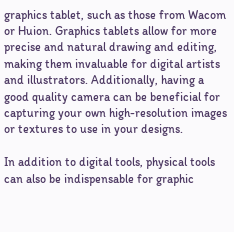graphics tablet, such as those from Wacom or Huion. Graphics tablets allow for more precise and natural drawing and editing, making them invaluable for digital artists and illustrators. Additionally, having a good quality camera can be beneficial for capturing your own high-resolution images or textures to use in your designs.

In addition to digital tools, physical tools can also be indispensable for graphic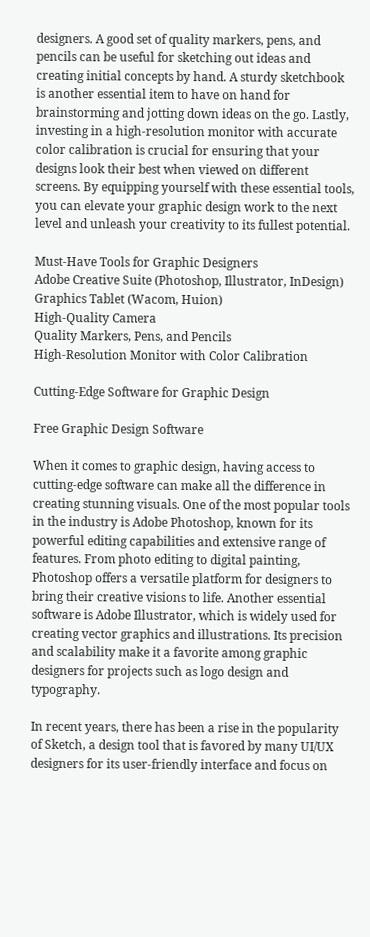designers. A good set of quality markers, pens, and pencils can be useful for sketching out ideas and creating initial concepts by hand. A sturdy sketchbook is another essential item to have on hand for brainstorming and jotting down ideas on the go. Lastly, investing in a high-resolution monitor with accurate color calibration is crucial for ensuring that your designs look their best when viewed on different screens. By equipping yourself with these essential tools, you can elevate your graphic design work to the next level and unleash your creativity to its fullest potential.

Must-Have Tools for Graphic Designers
Adobe Creative Suite (Photoshop, Illustrator, InDesign)
Graphics Tablet (Wacom, Huion)
High-Quality Camera
Quality Markers, Pens, and Pencils
High-Resolution Monitor with Color Calibration

Cutting-Edge Software for Graphic Design

Free Graphic Design Software

When it comes to graphic design, having access to cutting-edge software can make all the difference in creating stunning visuals. One of the most popular tools in the industry is Adobe Photoshop, known for its powerful editing capabilities and extensive range of features. From photo editing to digital painting, Photoshop offers a versatile platform for designers to bring their creative visions to life. Another essential software is Adobe Illustrator, which is widely used for creating vector graphics and illustrations. Its precision and scalability make it a favorite among graphic designers for projects such as logo design and typography.

In recent years, there has been a rise in the popularity of Sketch, a design tool that is favored by many UI/UX designers for its user-friendly interface and focus on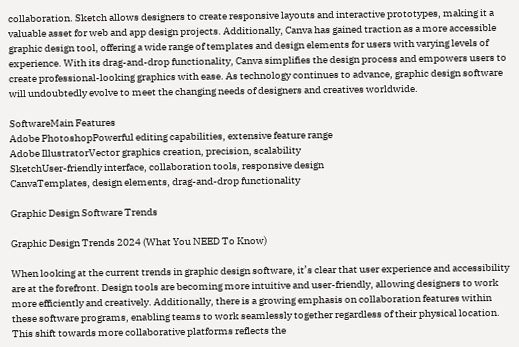collaboration. Sketch allows designers to create responsive layouts and interactive prototypes, making it a valuable asset for web and app design projects. Additionally, Canva has gained traction as a more accessible graphic design tool, offering a wide range of templates and design elements for users with varying levels of experience. With its drag-and-drop functionality, Canva simplifies the design process and empowers users to create professional-looking graphics with ease. As technology continues to advance, graphic design software will undoubtedly evolve to meet the changing needs of designers and creatives worldwide.

SoftwareMain Features
Adobe PhotoshopPowerful editing capabilities, extensive feature range
Adobe IllustratorVector graphics creation, precision, scalability
SketchUser-friendly interface, collaboration tools, responsive design
CanvaTemplates, design elements, drag-and-drop functionality

Graphic Design Software Trends

Graphic Design Trends 2024 (What You NEED To Know)

When looking at the current trends in graphic design software, it’s clear that user experience and accessibility are at the forefront. Design tools are becoming more intuitive and user-friendly, allowing designers to work more efficiently and creatively. Additionally, there is a growing emphasis on collaboration features within these software programs, enabling teams to work seamlessly together regardless of their physical location. This shift towards more collaborative platforms reflects the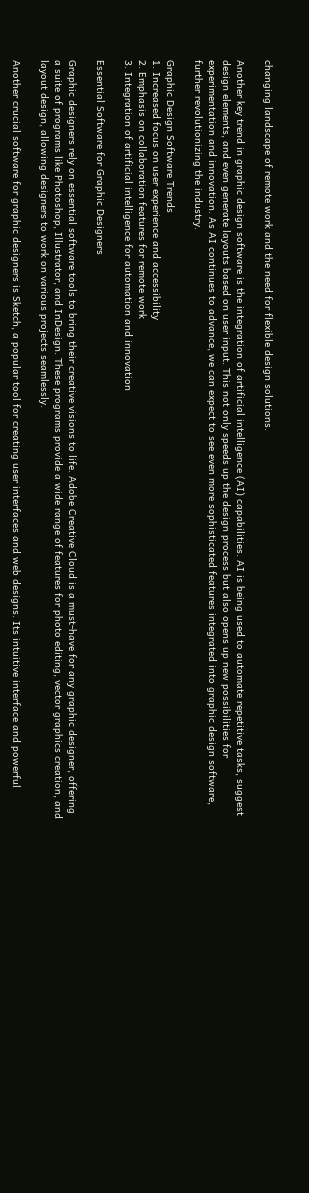changing landscape of remote work and the need for flexible design solutions.

Another key trend in graphic design software is the integration of artificial intelligence (AI) capabilities. AI is being used to automate repetitive tasks, suggest design elements, and even generate layouts based on user input. This not only speeds up the design process but also opens up new possibilities for experimentation and innovation. As AI continues to advance, we can expect to see even more sophisticated features integrated into graphic design software, further revolutionizing the industry.

Graphic Design Software Trends
1. Increased focus on user experience and accessibility
2. Emphasis on collaboration features for remote work
3. Integration of artificial intelligence for automation and innovation

Essential Software for Graphic Designers

Graphic designers rely on essential software tools to bring their creative visions to life. Adobe Creative Cloud is a must-have for any graphic designer, offering a suite of programs like Photoshop, Illustrator, and InDesign. These programs provide a wide range of features for photo editing, vector graphics creation, and layout design, allowing designers to work on various projects seamlessly.

Another crucial software for graphic designers is Sketch, a popular tool for creating user interfaces and web designs. Its intuitive interface and powerful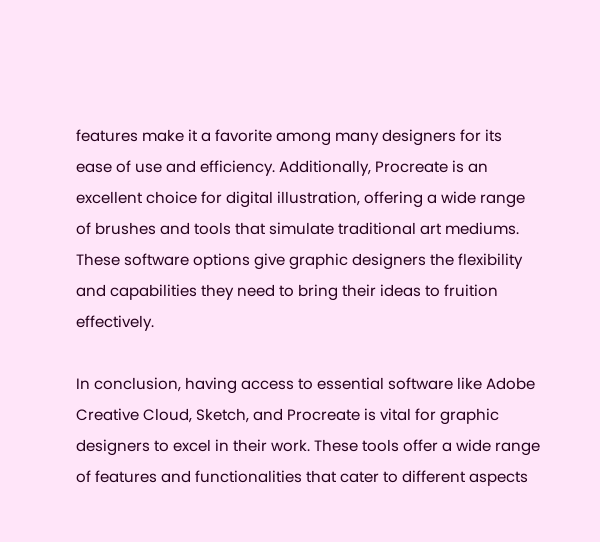features make it a favorite among many designers for its ease of use and efficiency. Additionally, Procreate is an excellent choice for digital illustration, offering a wide range of brushes and tools that simulate traditional art mediums. These software options give graphic designers the flexibility and capabilities they need to bring their ideas to fruition effectively.

In conclusion, having access to essential software like Adobe Creative Cloud, Sketch, and Procreate is vital for graphic designers to excel in their work. These tools offer a wide range of features and functionalities that cater to different aspects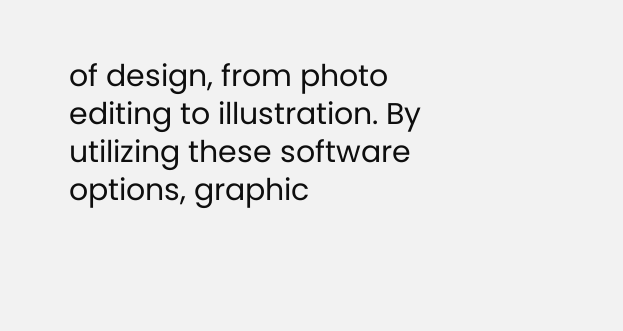of design, from photo editing to illustration. By utilizing these software options, graphic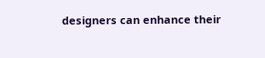designers can enhance their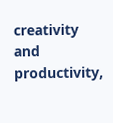creativity and productivity,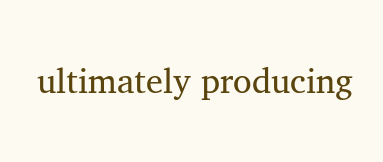ultimately producing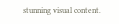stunning visual content.